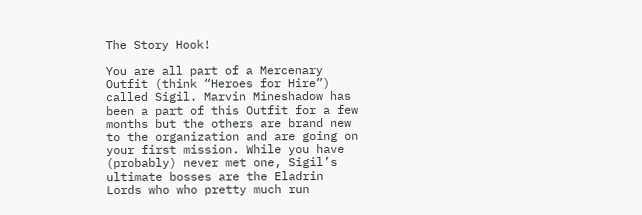The Story Hook!

You are all part of a Mercenary Outfit (think “Heroes for Hire”) called Sigil. Marvin Mineshadow has been a part of this Outfit for a few months but the others are brand new to the organization and are going on your first mission. While you have (probably) never met one, Sigil’s ultimate bosses are the Eladrin Lords who who pretty much run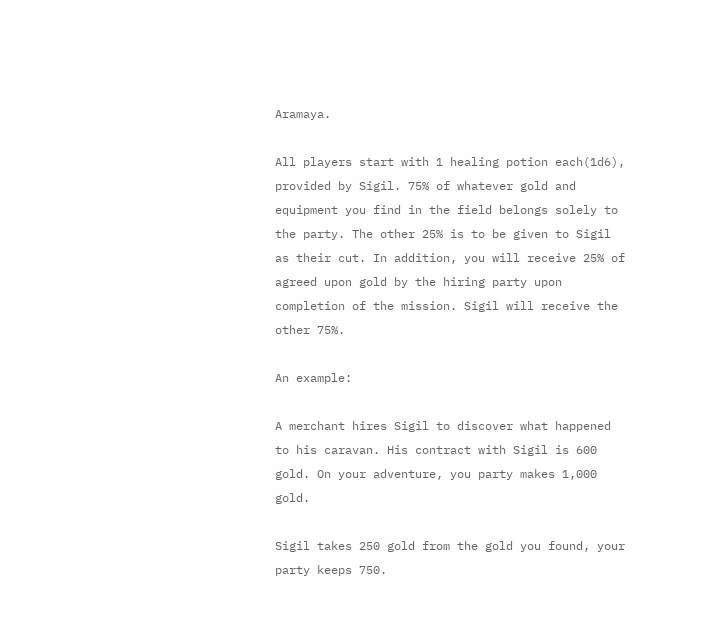Aramaya.

All players start with 1 healing potion each(1d6), provided by Sigil. 75% of whatever gold and equipment you find in the field belongs solely to the party. The other 25% is to be given to Sigil as their cut. In addition, you will receive 25% of agreed upon gold by the hiring party upon completion of the mission. Sigil will receive the other 75%.

An example:

A merchant hires Sigil to discover what happened to his caravan. His contract with Sigil is 600 gold. On your adventure, you party makes 1,000 gold.

Sigil takes 250 gold from the gold you found, your party keeps 750.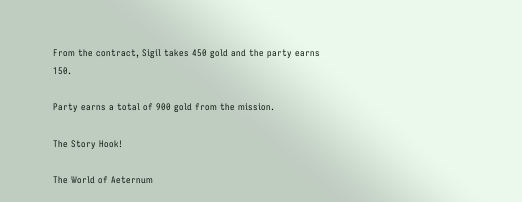From the contract, Sigil takes 450 gold and the party earns 150.

Party earns a total of 900 gold from the mission.

The Story Hook!

The World of Aeternum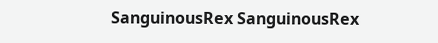SanguinousRex SanguinousRex